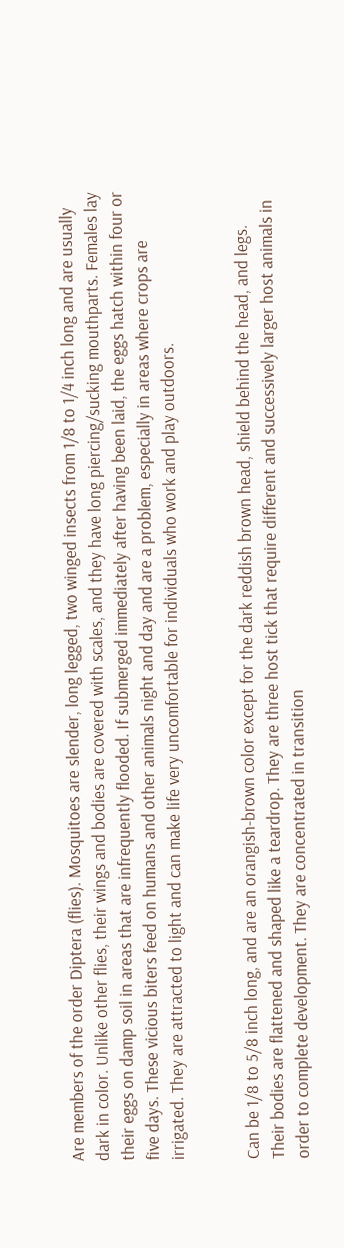Are members of the order Diptera (flies). Mosquitoes are slender, long legged, two winged insects from 1/8 to 1/4 inch long and are usually dark in color. Unlike other flies, their wings and bodies are covered with scales, and they have long piercing/sucking mouthparts. Females lay their eggs on damp soil in areas that are infrequently flooded. If submerged immediately after having been laid, the eggs hatch within four or five days. These vicious biters feed on humans and other animals night and day and are a problem, especially in areas where crops are irrigated. They are attracted to light and can make life very uncomfortable for individuals who work and play outdoors.


Can be 1/8 to 5/8 inch long, and are an orangish-brown color except for the dark reddish brown head, shield behind the head, and legs. Their bodies are flattened and shaped like a teardrop. They are three host tick that require different and successively larger host animals in order to complete development. They are concentrated in transition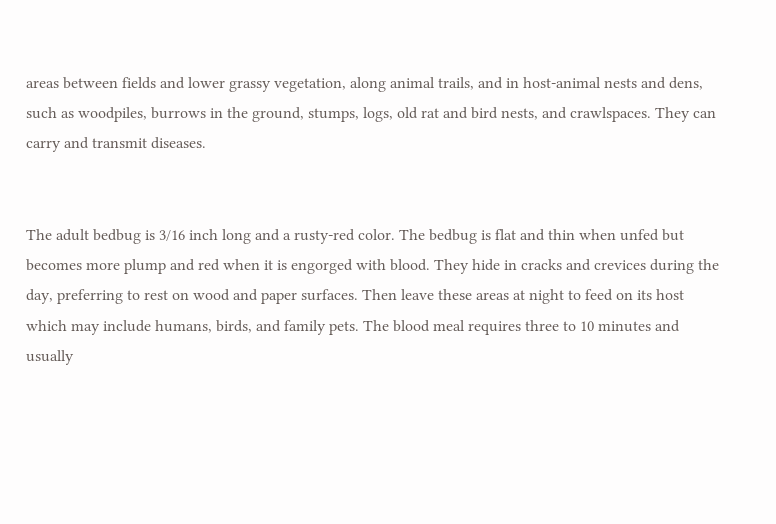areas between fields and lower grassy vegetation, along animal trails, and in host-animal nests and dens, such as woodpiles, burrows in the ground, stumps, logs, old rat and bird nests, and crawlspaces. They can carry and transmit diseases.


The adult bedbug is 3/16 inch long and a rusty-red color. The bedbug is flat and thin when unfed but becomes more plump and red when it is engorged with blood. They hide in cracks and crevices during the day, preferring to rest on wood and paper surfaces. Then leave these areas at night to feed on its host which may include humans, birds, and family pets. The blood meal requires three to 10 minutes and usually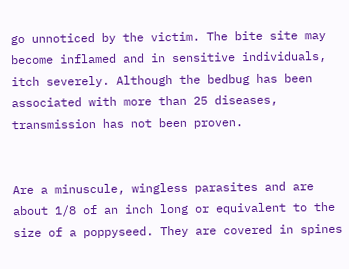go unnoticed by the victim. The bite site may become inflamed and in sensitive individuals, itch severely. Although the bedbug has been associated with more than 25 diseases, transmission has not been proven.


Are a minuscule, wingless parasites and are about 1/8 of an inch long or equivalent to the size of a poppyseed. They are covered in spines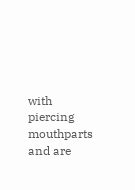with piercing mouthparts and are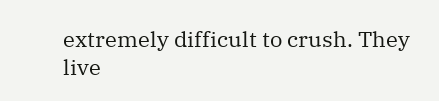extremely difficult to crush. They live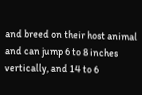and breed on their host animal and can jump 6 to 8 inches vertically, and 14 to 6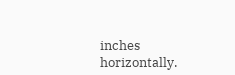inches horizontally.